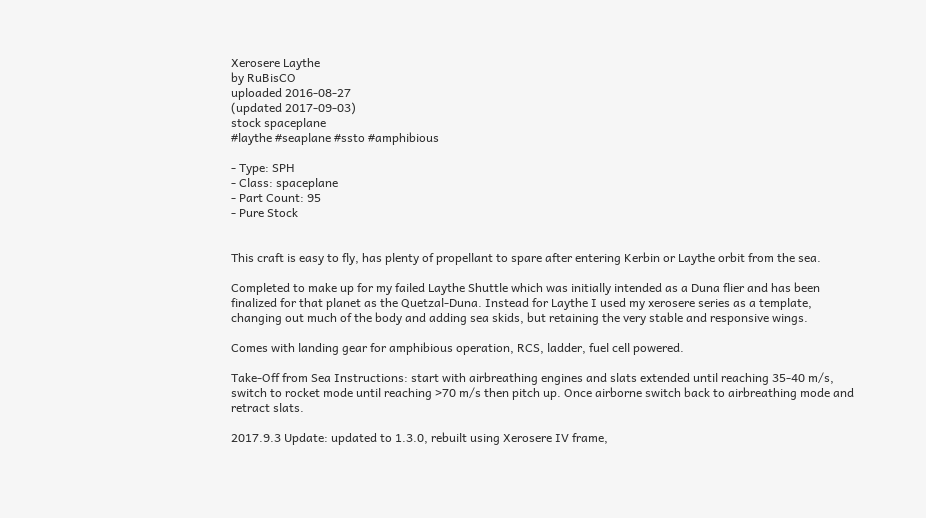Xerosere Laythe
by RuBisCO
uploaded 2016-08-27
(updated 2017-09-03)
stock spaceplane
#laythe #seaplane #ssto #amphibious

- Type: SPH
- Class: spaceplane
- Part Count: 95
- Pure Stock


This craft is easy to fly, has plenty of propellant to spare after entering Kerbin or Laythe orbit from the sea.

Completed to make up for my failed Laythe Shuttle which was initially intended as a Duna flier and has been finalized for that planet as the Quetzal-Duna. Instead for Laythe I used my xerosere series as a template, changing out much of the body and adding sea skids, but retaining the very stable and responsive wings.

Comes with landing gear for amphibious operation, RCS, ladder, fuel cell powered.

Take-Off from Sea Instructions: start with airbreathing engines and slats extended until reaching 35-40 m/s, switch to rocket mode until reaching >70 m/s then pitch up. Once airborne switch back to airbreathing mode and retract slats.

2017.9.3 Update: updated to 1.3.0, rebuilt using Xerosere IV frame,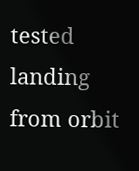tested landing from orbit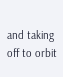and taking off to orbit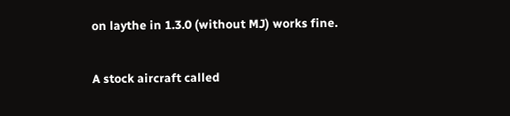on laythe in 1.3.0 (without MJ) works fine.

A stock aircraft called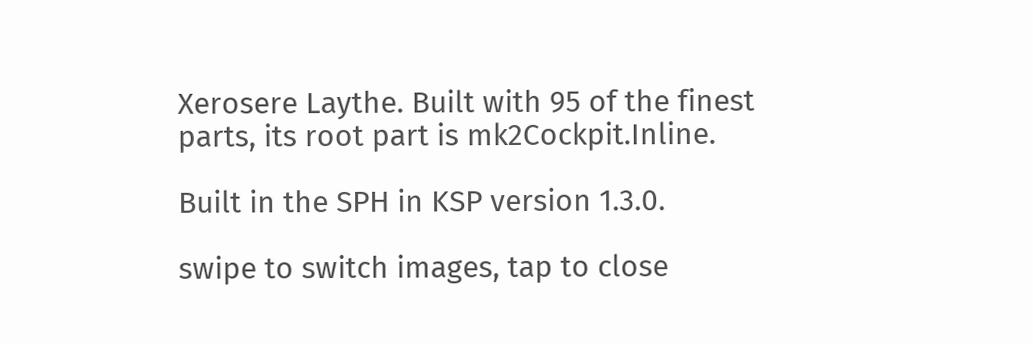Xerosere Laythe. Built with 95 of the finest parts, its root part is mk2Cockpit.Inline.

Built in the SPH in KSP version 1.3.0.

swipe to switch images, tap to close